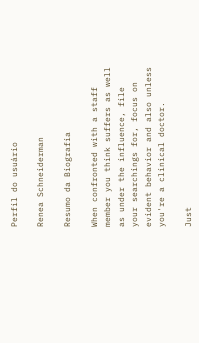Perfil do usuário

Renea Schneiderman

Resumo da Biografia

When confronted with a staff member you think suffers as well as under the influence, file your searchings for, focus on evident behavior and also unless you're a clinical doctor.

Just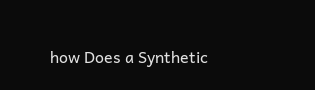how Does a Synthetic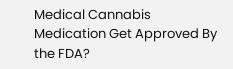Medical Cannabis Medication Get Approved By the FDA?